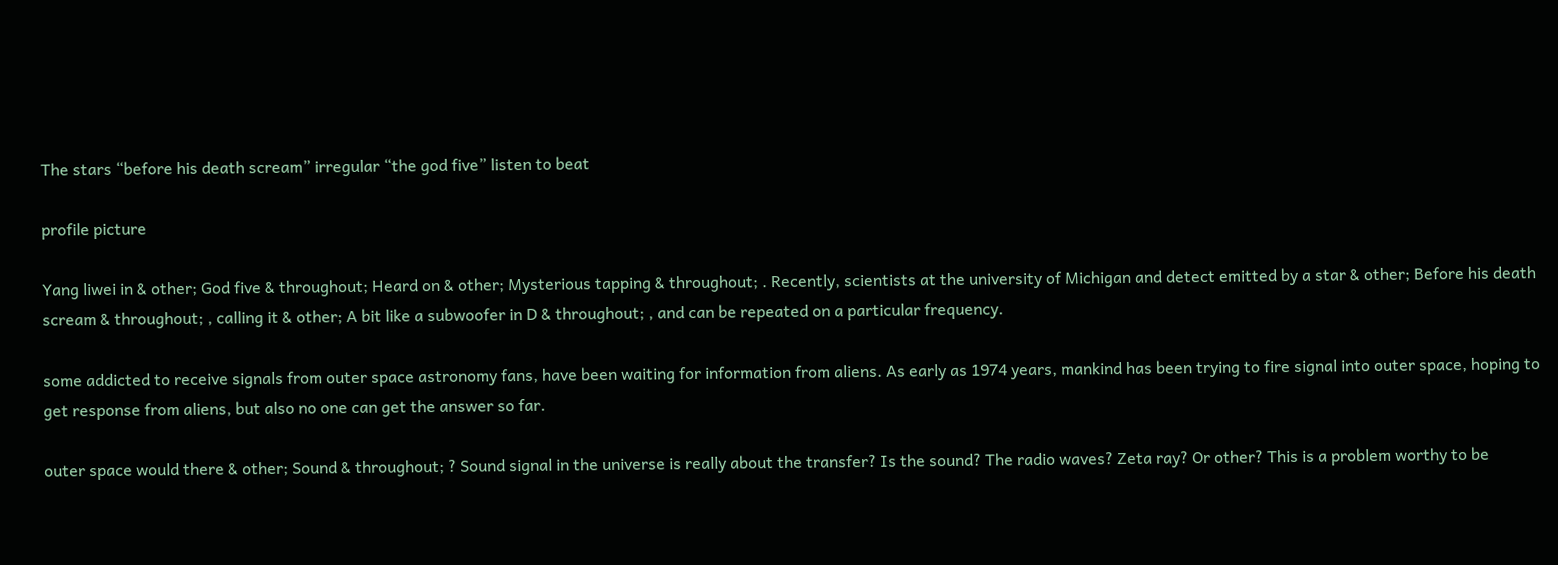The stars “before his death scream” irregular “the god five” listen to beat

profile picture

Yang liwei in & other; God five & throughout; Heard on & other; Mysterious tapping & throughout; . Recently, scientists at the university of Michigan and detect emitted by a star & other; Before his death scream & throughout; , calling it & other; A bit like a subwoofer in D & throughout; , and can be repeated on a particular frequency.

some addicted to receive signals from outer space astronomy fans, have been waiting for information from aliens. As early as 1974 years, mankind has been trying to fire signal into outer space, hoping to get response from aliens, but also no one can get the answer so far.

outer space would there & other; Sound & throughout; ? Sound signal in the universe is really about the transfer? Is the sound? The radio waves? Zeta ray? Or other? This is a problem worthy to be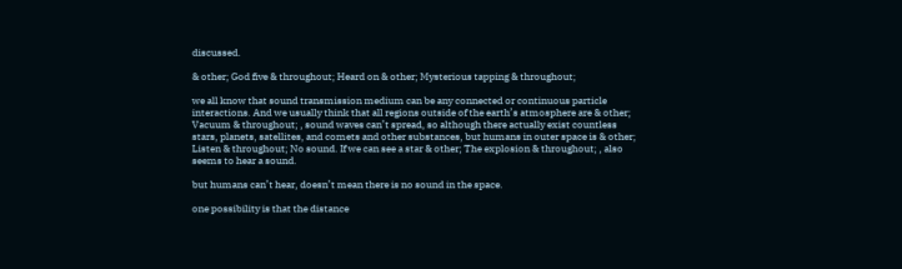discussed.

& other; God five & throughout; Heard on & other; Mysterious tapping & throughout;

we all know that sound transmission medium can be any connected or continuous particle interactions. And we usually think that all regions outside of the earth’s atmosphere are & other; Vacuum & throughout; , sound waves can’t spread, so although there actually exist countless stars, planets, satellites, and comets and other substances, but humans in outer space is & other; Listen & throughout; No sound. If we can see a star & other; The explosion & throughout; , also seems to hear a sound.

but humans can’t hear, doesn’t mean there is no sound in the space.

one possibility is that the distance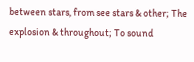between stars, from see stars & other; The explosion & throughout; To sound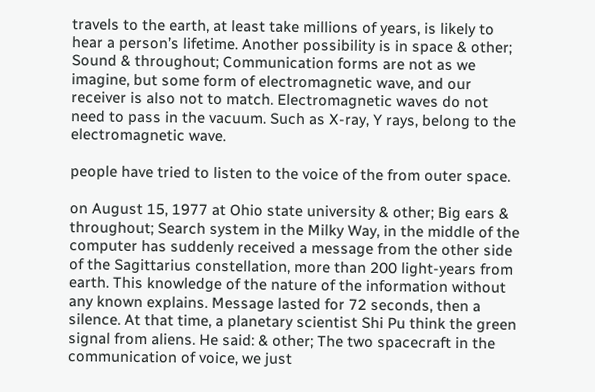travels to the earth, at least take millions of years, is likely to hear a person’s lifetime. Another possibility is in space & other; Sound & throughout; Communication forms are not as we imagine, but some form of electromagnetic wave, and our receiver is also not to match. Electromagnetic waves do not need to pass in the vacuum. Such as X-ray, Y rays, belong to the electromagnetic wave.

people have tried to listen to the voice of the from outer space.

on August 15, 1977 at Ohio state university & other; Big ears & throughout; Search system in the Milky Way, in the middle of the computer has suddenly received a message from the other side of the Sagittarius constellation, more than 200 light-years from earth. This knowledge of the nature of the information without any known explains. Message lasted for 72 seconds, then a silence. At that time, a planetary scientist Shi Pu think the green signal from aliens. He said: & other; The two spacecraft in the communication of voice, we just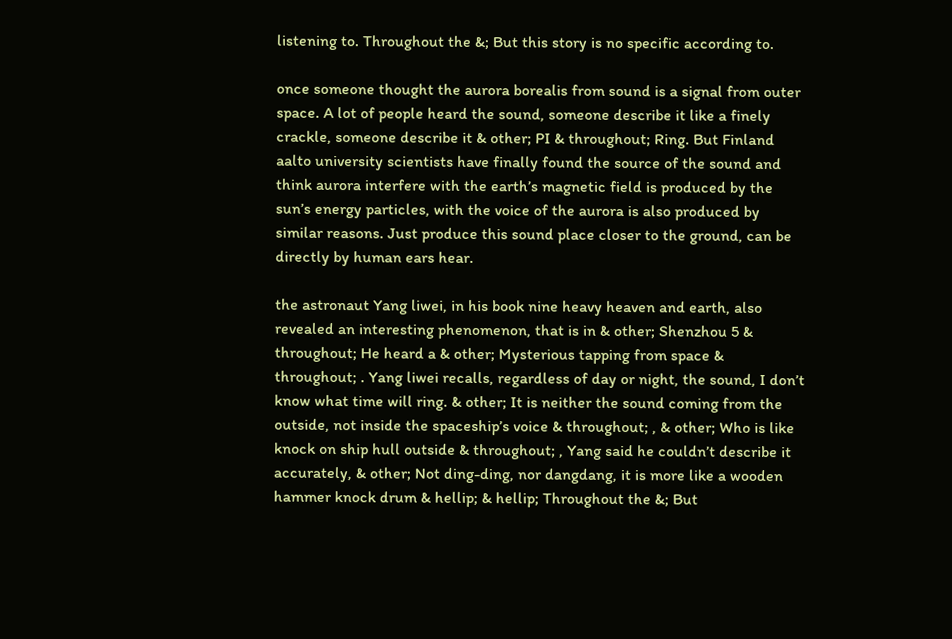listening to. Throughout the &; But this story is no specific according to.

once someone thought the aurora borealis from sound is a signal from outer space. A lot of people heard the sound, someone describe it like a finely crackle, someone describe it & other; PI & throughout; Ring. But Finland aalto university scientists have finally found the source of the sound and think aurora interfere with the earth’s magnetic field is produced by the sun’s energy particles, with the voice of the aurora is also produced by similar reasons. Just produce this sound place closer to the ground, can be directly by human ears hear.

the astronaut Yang liwei, in his book nine heavy heaven and earth, also revealed an interesting phenomenon, that is in & other; Shenzhou 5 & throughout; He heard a & other; Mysterious tapping from space & throughout; . Yang liwei recalls, regardless of day or night, the sound, I don’t know what time will ring. & other; It is neither the sound coming from the outside, not inside the spaceship’s voice & throughout; , & other; Who is like knock on ship hull outside & throughout; , Yang said he couldn’t describe it accurately, & other; Not ding-ding, nor dangdang, it is more like a wooden hammer knock drum & hellip; & hellip; Throughout the &; But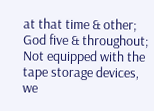at that time & other; God five & throughout; Not equipped with the tape storage devices, we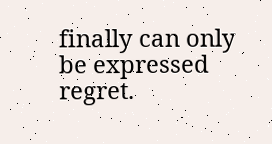finally can only be expressed regret.